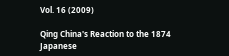Vol. 16 (2009)

Qing China's Reaction to the 1874 Japanese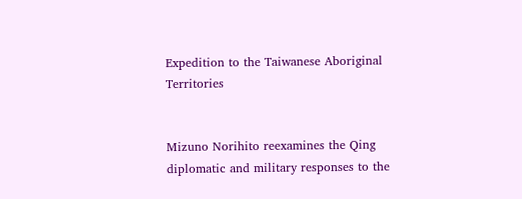Expedition to the Taiwanese Aboriginal Territories


Mizuno Norihito reexamines the Qing diplomatic and military responses to the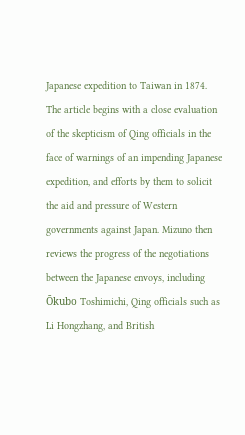Japanese expedition to Taiwan in 1874. The article begins with a close evaluation of the skepticism of Qing officials in the face of warnings of an impending Japanese expedition, and efforts by them to solicit the aid and pressure of Western governments against Japan. Mizuno then reviews the progress of the negotiations between the Japanese envoys, including Ōkubo Toshimichi, Qing officials such as Li Hongzhang, and British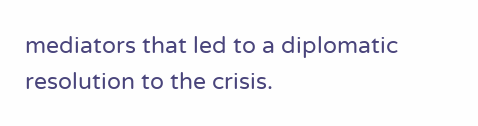mediators that led to a diplomatic resolution to the crisis.